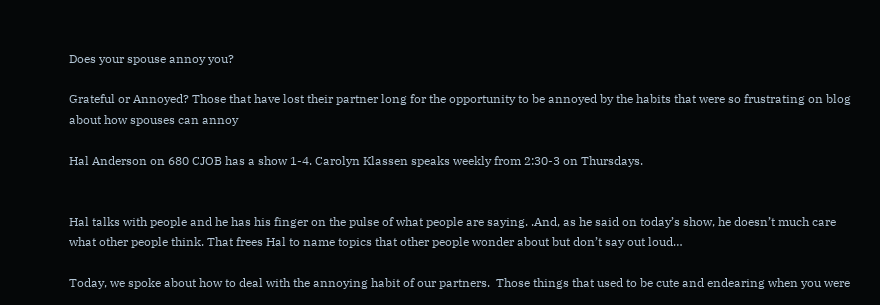Does your spouse annoy you?

Grateful or Annoyed? Those that have lost their partner long for the opportunity to be annoyed by the habits that were so frustrating on blog about how spouses can annoy

Hal Anderson on 680 CJOB has a show 1-4. Carolyn Klassen speaks weekly from 2:30-3 on Thursdays.


Hal talks with people and he has his finger on the pulse of what people are saying. .And, as he said on today’s show, he doesn’t much care what other people think. That frees Hal to name topics that other people wonder about but don’t say out loud…

Today, we spoke about how to deal with the annoying habit of our partners.  Those things that used to be cute and endearing when you were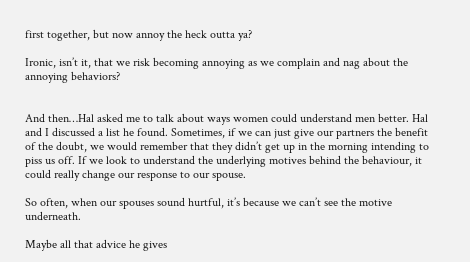first together, but now annoy the heck outta ya?

Ironic, isn’t it, that we risk becoming annoying as we complain and nag about the annoying behaviors?


And then…Hal asked me to talk about ways women could understand men better. Hal and I discussed a list he found. Sometimes, if we can just give our partners the benefit of the doubt, we would remember that they didn’t get up in the morning intending to piss us off. If we look to understand the underlying motives behind the behaviour, it could really change our response to our spouse.

So often, when our spouses sound hurtful, it’s because we can’t see the motive underneath.

Maybe all that advice he gives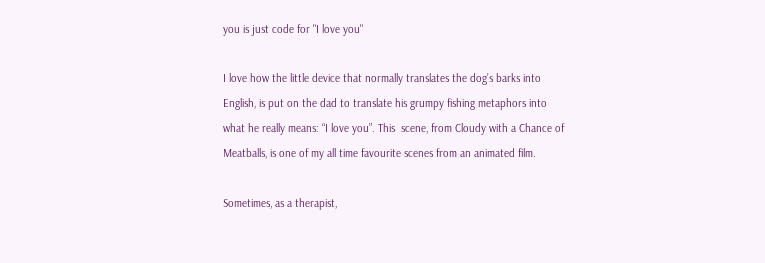you is just code for "I love you"

I love how the little device that normally translates the dog’s barks into English, is put on the dad to translate his grumpy fishing metaphors into what he really means: “I love you”. This  scene, from Cloudy with a Chance of Meatballs, is one of my all time favourite scenes from an animated film.

Sometimes, as a therapist,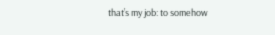that’s my job: to somehow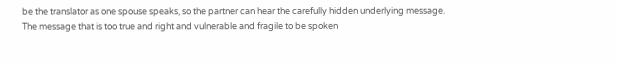be the translator as one spouse speaks, so the partner can hear the carefully hidden underlying message. The message that is too true and right and vulnerable and fragile to be spoken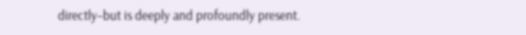directly–but is deeply and profoundly present.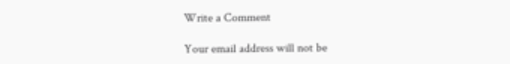Write a Comment

Your email address will not be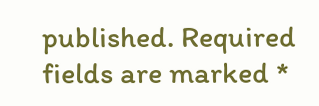published. Required fields are marked *